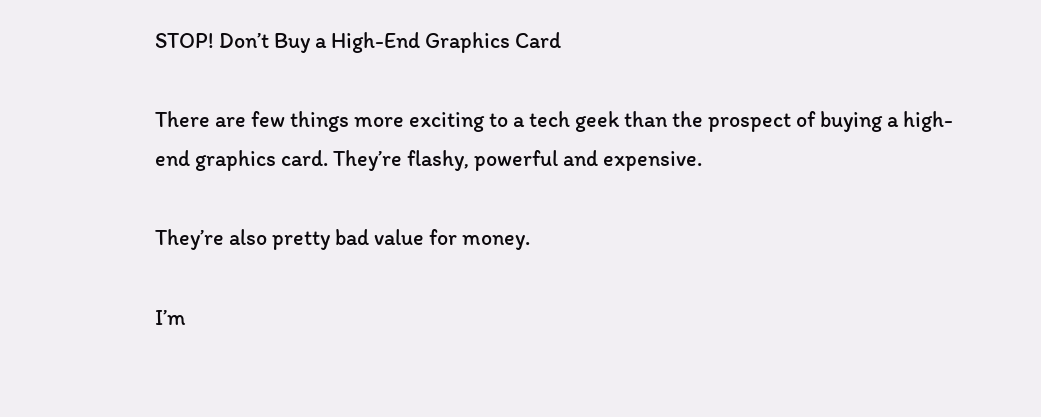STOP! Don’t Buy a High-End Graphics Card

There are few things more exciting to a tech geek than the prospect of buying a high-end graphics card. They’re flashy, powerful and expensive.

They’re also pretty bad value for money.

I’m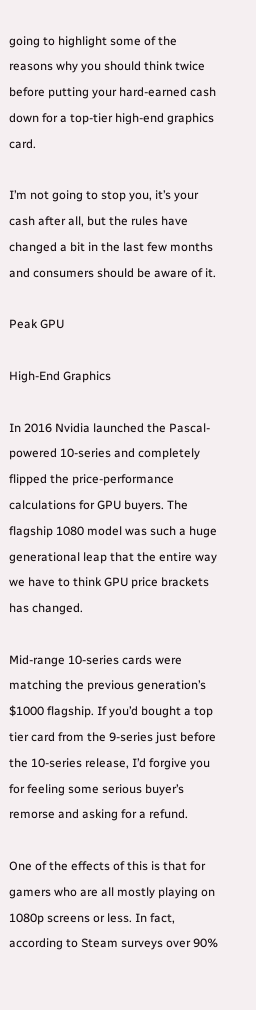going to highlight some of the reasons why you should think twice before putting your hard-earned cash down for a top-tier high-end graphics card.

I’m not going to stop you, it’s your cash after all, but the rules have changed a bit in the last few months and consumers should be aware of it.

Peak GPU

High-End Graphics

In 2016 Nvidia launched the Pascal-powered 10-series and completely flipped the price-performance calculations for GPU buyers. The flagship 1080 model was such a huge generational leap that the entire way we have to think GPU price brackets has changed.

Mid-range 10-series cards were matching the previous generation’s $1000 flagship. If you’d bought a top tier card from the 9-series just before the 10-series release, I’d forgive you for feeling some serious buyer’s remorse and asking for a refund.

One of the effects of this is that for gamers who are all mostly playing on 1080p screens or less. In fact, according to Steam surveys over 90%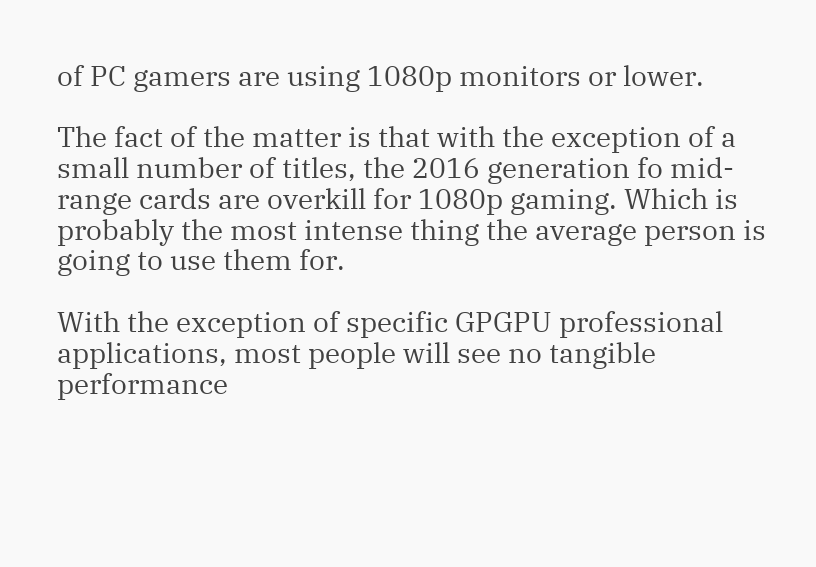of PC gamers are using 1080p monitors or lower.

The fact of the matter is that with the exception of a small number of titles, the 2016 generation fo mid-range cards are overkill for 1080p gaming. Which is probably the most intense thing the average person is going to use them for.

With the exception of specific GPGPU professional applications, most people will see no tangible performance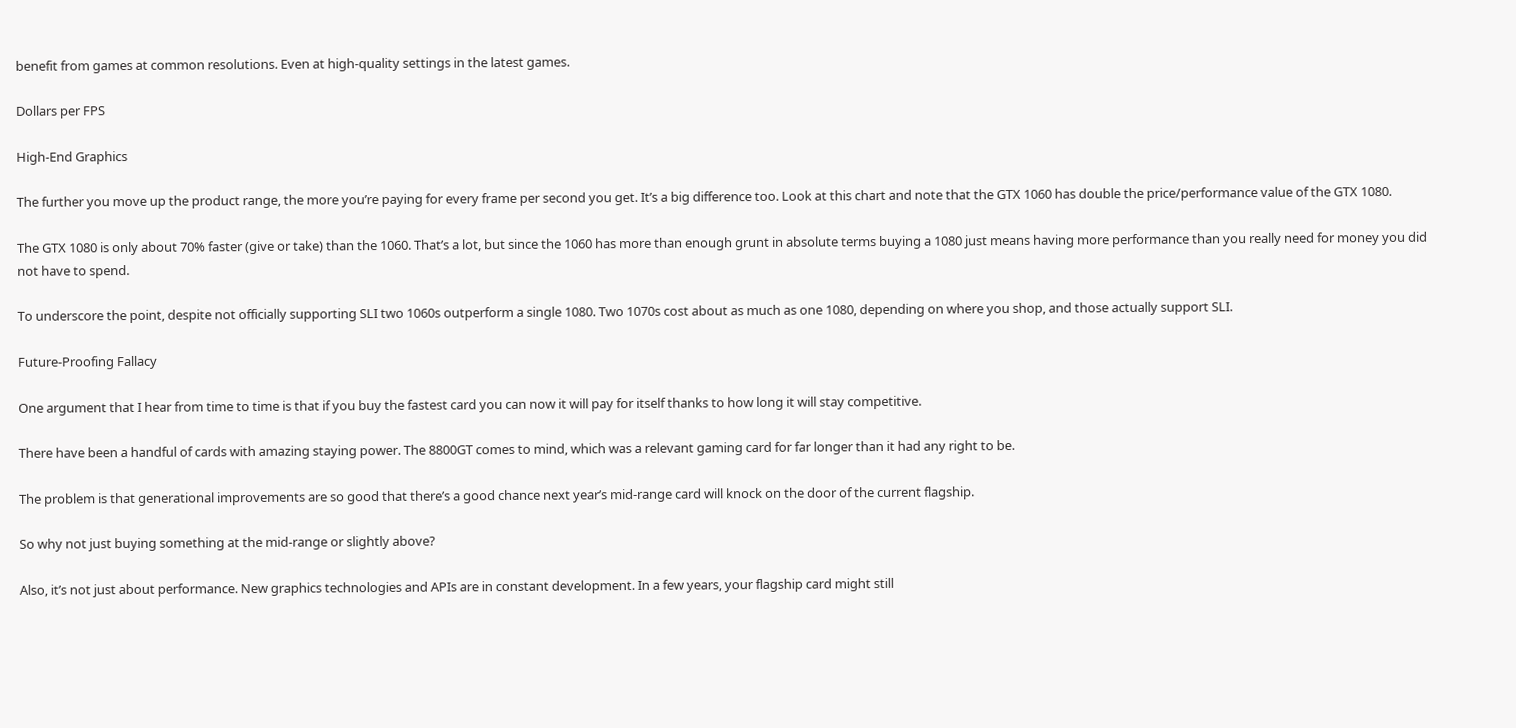benefit from games at common resolutions. Even at high-quality settings in the latest games.

Dollars per FPS

High-End Graphics

The further you move up the product range, the more you’re paying for every frame per second you get. It’s a big difference too. Look at this chart and note that the GTX 1060 has double the price/performance value of the GTX 1080.

The GTX 1080 is only about 70% faster (give or take) than the 1060. That’s a lot, but since the 1060 has more than enough grunt in absolute terms buying a 1080 just means having more performance than you really need for money you did not have to spend.

To underscore the point, despite not officially supporting SLI two 1060s outperform a single 1080. Two 1070s cost about as much as one 1080, depending on where you shop, and those actually support SLI.

Future-Proofing Fallacy

One argument that I hear from time to time is that if you buy the fastest card you can now it will pay for itself thanks to how long it will stay competitive.

There have been a handful of cards with amazing staying power. The 8800GT comes to mind, which was a relevant gaming card for far longer than it had any right to be.

The problem is that generational improvements are so good that there’s a good chance next year’s mid-range card will knock on the door of the current flagship.

So why not just buying something at the mid-range or slightly above?

Also, it’s not just about performance. New graphics technologies and APIs are in constant development. In a few years, your flagship card might still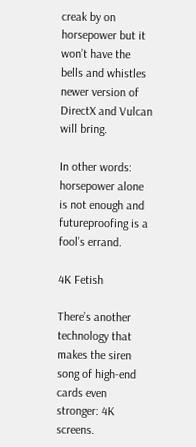creak by on horsepower but it won’t have the bells and whistles newer version of DirectX and Vulcan will bring.

In other words: horsepower alone is not enough and futureproofing is a fool’s errand.

4K Fetish

There’s another technology that makes the siren song of high-end cards even stronger: 4K screens.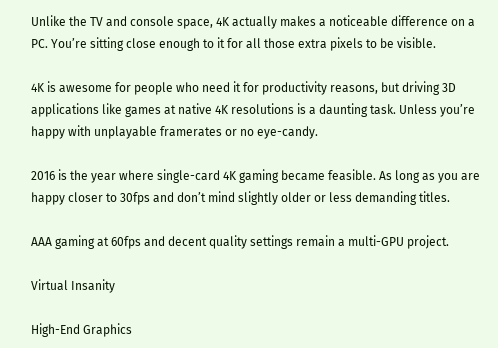Unlike the TV and console space, 4K actually makes a noticeable difference on a PC. You’re sitting close enough to it for all those extra pixels to be visible.

4K is awesome for people who need it for productivity reasons, but driving 3D applications like games at native 4K resolutions is a daunting task. Unless you’re happy with unplayable framerates or no eye-candy.

2016 is the year where single-card 4K gaming became feasible. As long as you are happy closer to 30fps and don’t mind slightly older or less demanding titles.

AAA gaming at 60fps and decent quality settings remain a multi-GPU project.

Virtual Insanity

High-End Graphics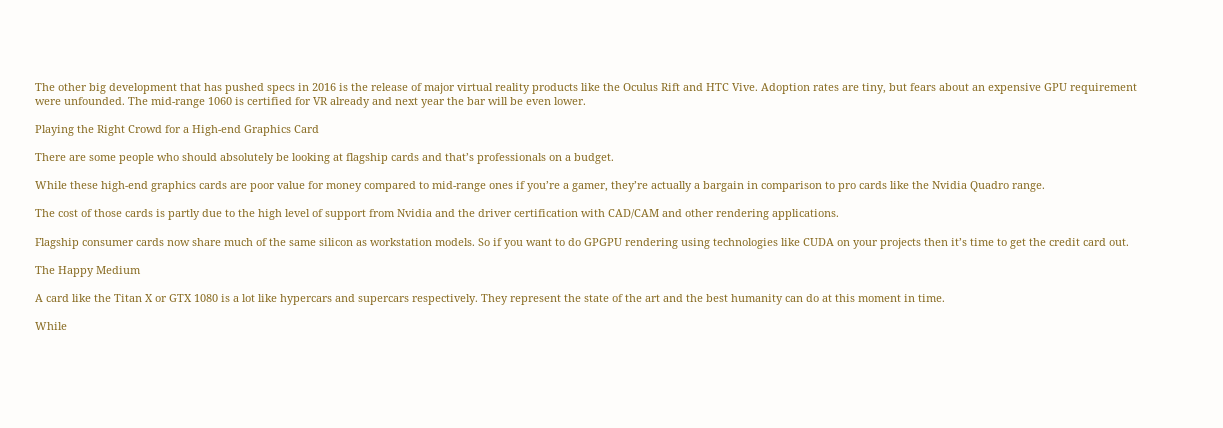The other big development that has pushed specs in 2016 is the release of major virtual reality products like the Oculus Rift and HTC Vive. Adoption rates are tiny, but fears about an expensive GPU requirement were unfounded. The mid-range 1060 is certified for VR already and next year the bar will be even lower.

Playing the Right Crowd for a High-end Graphics Card

There are some people who should absolutely be looking at flagship cards and that’s professionals on a budget.

While these high-end graphics cards are poor value for money compared to mid-range ones if you’re a gamer, they’re actually a bargain in comparison to pro cards like the Nvidia Quadro range.

The cost of those cards is partly due to the high level of support from Nvidia and the driver certification with CAD/CAM and other rendering applications.

Flagship consumer cards now share much of the same silicon as workstation models. So if you want to do GPGPU rendering using technologies like CUDA on your projects then it’s time to get the credit card out.

The Happy Medium

A card like the Titan X or GTX 1080 is a lot like hypercars and supercars respectively. They represent the state of the art and the best humanity can do at this moment in time.

While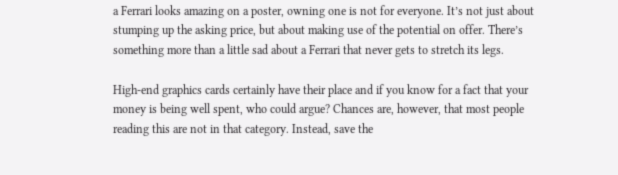a Ferrari looks amazing on a poster, owning one is not for everyone. It’s not just about stumping up the asking price, but about making use of the potential on offer. There’s something more than a little sad about a Ferrari that never gets to stretch its legs.

High-end graphics cards certainly have their place and if you know for a fact that your money is being well spent, who could argue? Chances are, however, that most people reading this are not in that category. Instead, save the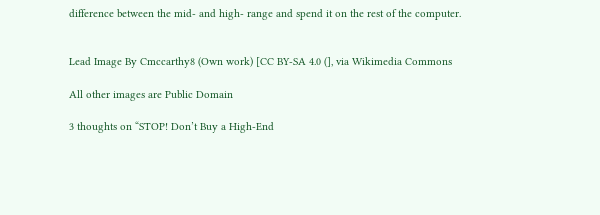difference between the mid- and high- range and spend it on the rest of the computer.


Lead Image By Cmccarthy8 (Own work) [CC BY-SA 4.0 (], via Wikimedia Commons

All other images are Public Domain

3 thoughts on “STOP! Don’t Buy a High-End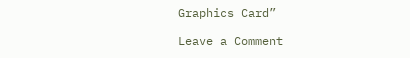Graphics Card”

Leave a Comment